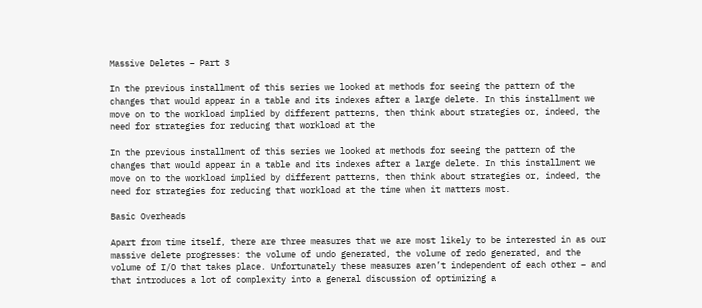Massive Deletes – Part 3

In the previous installment of this series we looked at methods for seeing the pattern of the changes that would appear in a table and its indexes after a large delete. In this installment we move on to the workload implied by different patterns, then think about strategies or, indeed, the need for strategies for reducing that workload at the

In the previous installment of this series we looked at methods for seeing the pattern of the changes that would appear in a table and its indexes after a large delete. In this installment we move on to the workload implied by different patterns, then think about strategies or, indeed, the need for strategies for reducing that workload at the time when it matters most.

Basic Overheads

Apart from time itself, there are three measures that we are most likely to be interested in as our massive delete progresses: the volume of undo generated, the volume of redo generated, and the volume of I/O that takes place. Unfortunately these measures aren’t independent of each other – and that introduces a lot of complexity into a general discussion of optimizing a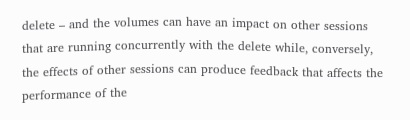delete – and the volumes can have an impact on other sessions that are running concurrently with the delete while, conversely, the effects of other sessions can produce feedback that affects the performance of the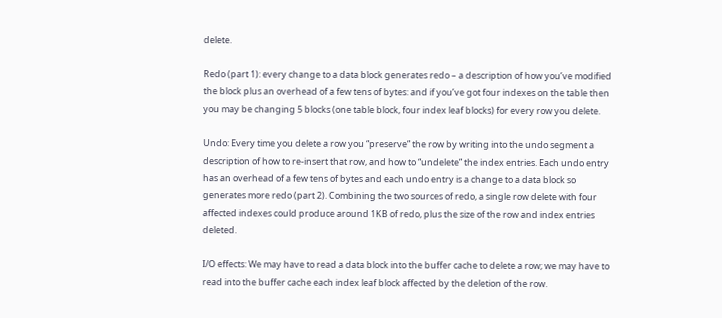delete.

Redo (part 1): every change to a data block generates redo – a description of how you’ve modified the block plus an overhead of a few tens of bytes: and if you’ve got four indexes on the table then you may be changing 5 blocks (one table block, four index leaf blocks) for every row you delete.

Undo: Every time you delete a row you “preserve” the row by writing into the undo segment a description of how to re-insert that row, and how to “undelete” the index entries. Each undo entry has an overhead of a few tens of bytes and each undo entry is a change to a data block so generates more redo (part 2). Combining the two sources of redo, a single row delete with four affected indexes could produce around 1KB of redo, plus the size of the row and index entries deleted.

I/O effects: We may have to read a data block into the buffer cache to delete a row; we may have to read into the buffer cache each index leaf block affected by the deletion of the row.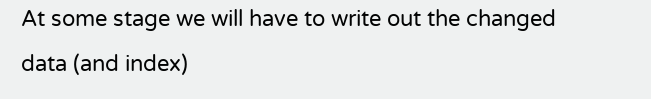At some stage we will have to write out the changed data (and index)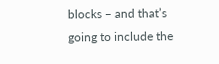blocks – and that’s going to include the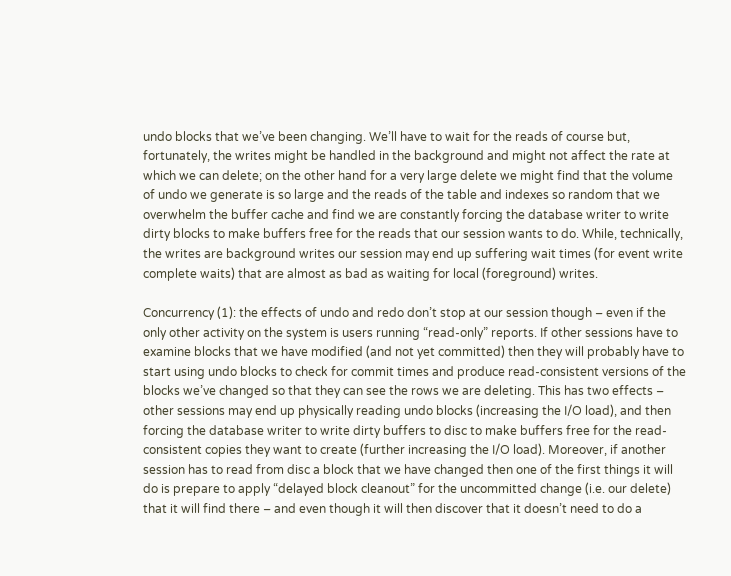undo blocks that we’ve been changing. We’ll have to wait for the reads of course but, fortunately, the writes might be handled in the background and might not affect the rate at which we can delete; on the other hand for a very large delete we might find that the volume of undo we generate is so large and the reads of the table and indexes so random that we overwhelm the buffer cache and find we are constantly forcing the database writer to write dirty blocks to make buffers free for the reads that our session wants to do. While, technically, the writes are background writes our session may end up suffering wait times (for event write complete waits) that are almost as bad as waiting for local (foreground) writes.

Concurrency (1): the effects of undo and redo don’t stop at our session though – even if the only other activity on the system is users running “read-only” reports. If other sessions have to examine blocks that we have modified (and not yet committed) then they will probably have to start using undo blocks to check for commit times and produce read-consistent versions of the blocks we’ve changed so that they can see the rows we are deleting. This has two effects – other sessions may end up physically reading undo blocks (increasing the I/O load), and then forcing the database writer to write dirty buffers to disc to make buffers free for the read-consistent copies they want to create (further increasing the I/O load). Moreover, if another session has to read from disc a block that we have changed then one of the first things it will do is prepare to apply “delayed block cleanout” for the uncommitted change (i.e. our delete) that it will find there – and even though it will then discover that it doesn’t need to do a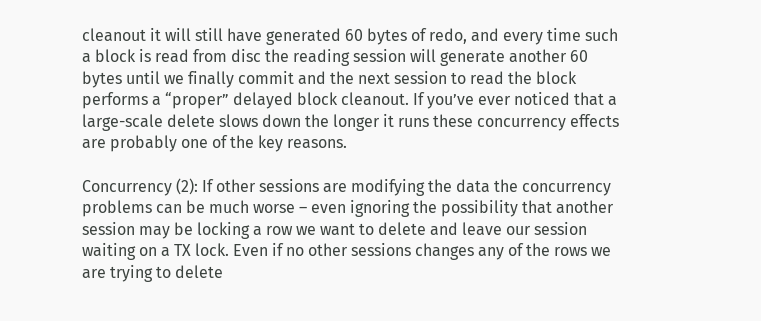cleanout it will still have generated 60 bytes of redo, and every time such a block is read from disc the reading session will generate another 60 bytes until we finally commit and the next session to read the block performs a “proper” delayed block cleanout. If you’ve ever noticed that a large-scale delete slows down the longer it runs these concurrency effects are probably one of the key reasons.

Concurrency (2): If other sessions are modifying the data the concurrency problems can be much worse – even ignoring the possibility that another session may be locking a row we want to delete and leave our session waiting on a TX lock. Even if no other sessions changes any of the rows we are trying to delete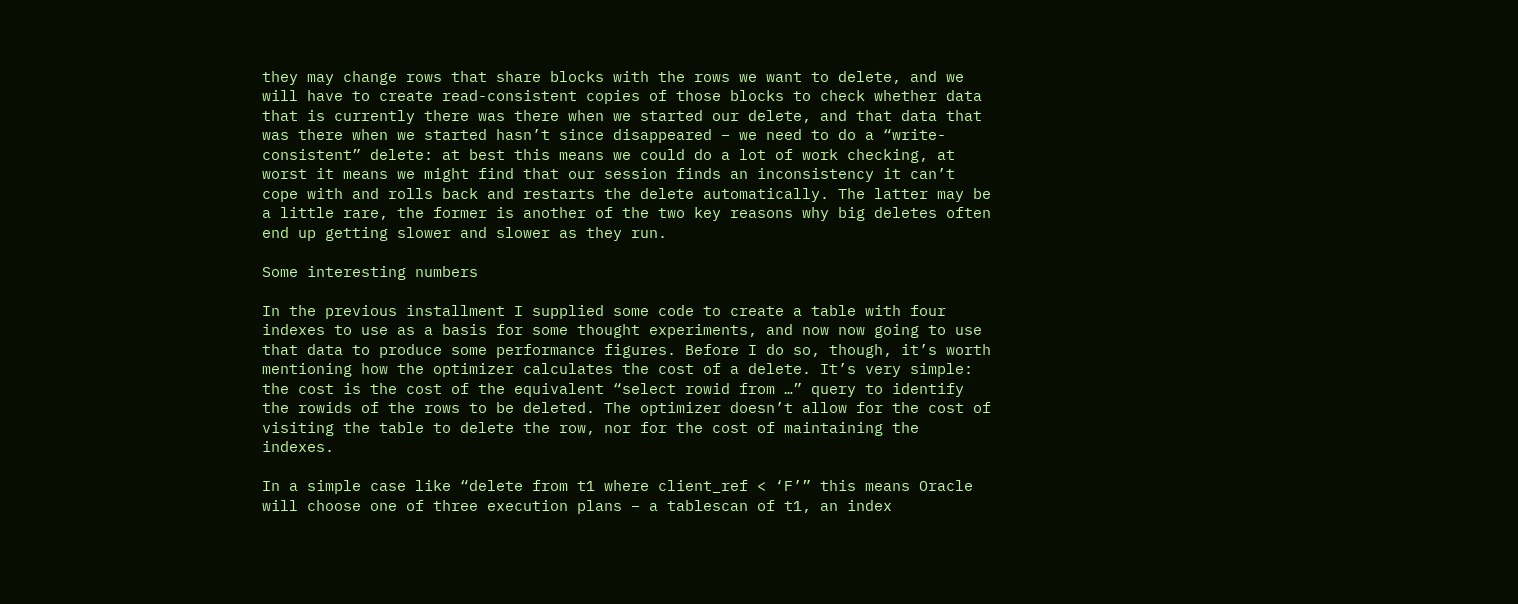they may change rows that share blocks with the rows we want to delete, and we will have to create read-consistent copies of those blocks to check whether data that is currently there was there when we started our delete, and that data that was there when we started hasn’t since disappeared – we need to do a “write-consistent” delete: at best this means we could do a lot of work checking, at worst it means we might find that our session finds an inconsistency it can’t cope with and rolls back and restarts the delete automatically. The latter may be a little rare, the former is another of the two key reasons why big deletes often end up getting slower and slower as they run.

Some interesting numbers

In the previous installment I supplied some code to create a table with four indexes to use as a basis for some thought experiments, and now now going to use that data to produce some performance figures. Before I do so, though, it’s worth mentioning how the optimizer calculates the cost of a delete. It’s very simple: the cost is the cost of the equivalent “select rowid from …” query to identify the rowids of the rows to be deleted. The optimizer doesn’t allow for the cost of visiting the table to delete the row, nor for the cost of maintaining the indexes.

In a simple case like “delete from t1 where client_ref < ‘F’” this means Oracle will choose one of three execution plans – a tablescan of t1, an index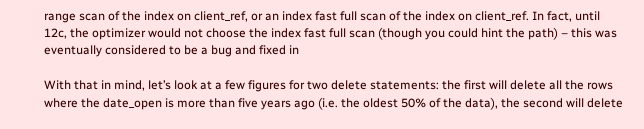range scan of the index on client_ref, or an index fast full scan of the index on client_ref. In fact, until 12c, the optimizer would not choose the index fast full scan (though you could hint the path) – this was eventually considered to be a bug and fixed in

With that in mind, let’s look at a few figures for two delete statements: the first will delete all the rows where the date_open is more than five years ago (i.e. the oldest 50% of the data), the second will delete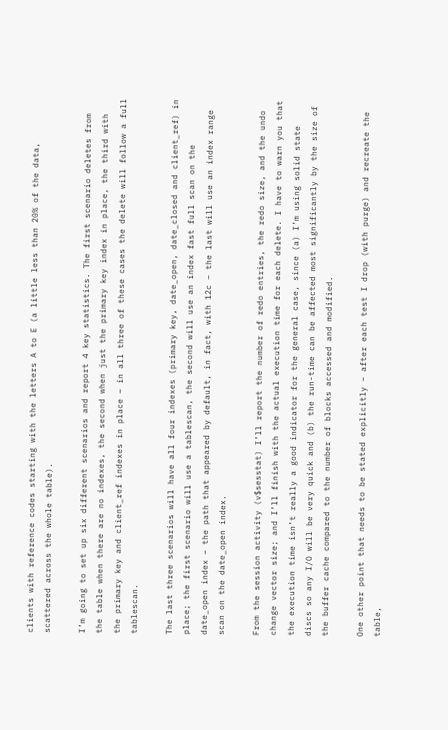clients with reference codes starting with the letters A to E (a little less than 20% of the data, scattered across the whole table).

I’m going to set up six different scenarios and report 4 key statistics. The first scenario deletes from the table when there are no indexes, the second when just the primary key index in place, the third with the primary key and client_ref indexes in place – in all three of these cases the delete will follow a full tablescan.

The last three scenarios will have all four indexes (primary key, date_open, date_closed and client_ref) in place; the first scenario will use a tablescan, the second will use an index fast full scan on the date_open index – the path that appeared by default, in fact, with 12c – the last will use an index range scan on the date_open index.

From the session activity (v$sesstat) I’ll report the number of redo entries, the redo size, and the undo change vector size; and I’ll finish with the actual execution time for each delete. I have to warn you that the execution time isn’t really a good indicator for the general case, since (a) I’m using solid state discs so any I/O will be very quick and (b) the run-time can be affected most significantly by the size of the buffer cache compared to the number of blocks accessed and modified.

One other point that needs to be stated explicitly – after each test I drop (with purge) and recreate the table,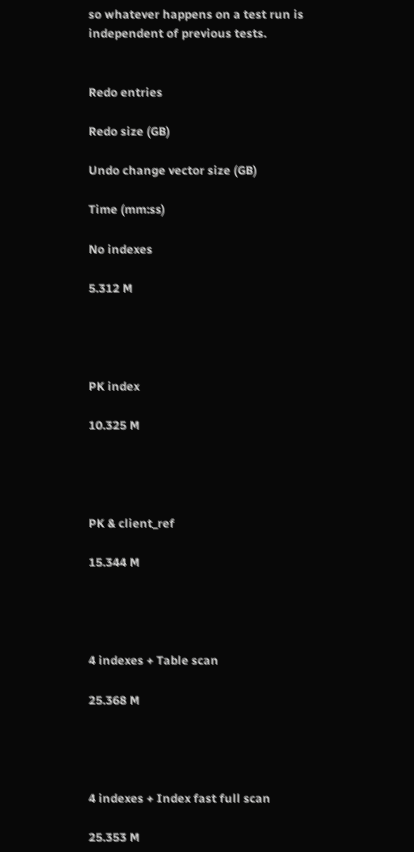so whatever happens on a test run is independent of previous tests.


Redo entries

Redo size (GB)

Undo change vector size (GB)

Time (mm:ss)

No indexes

5.312 M




PK index

10.325 M




PK & client_ref

15.344 M




4 indexes + Table scan

25.368 M




4 indexes + Index fast full scan

25.353 M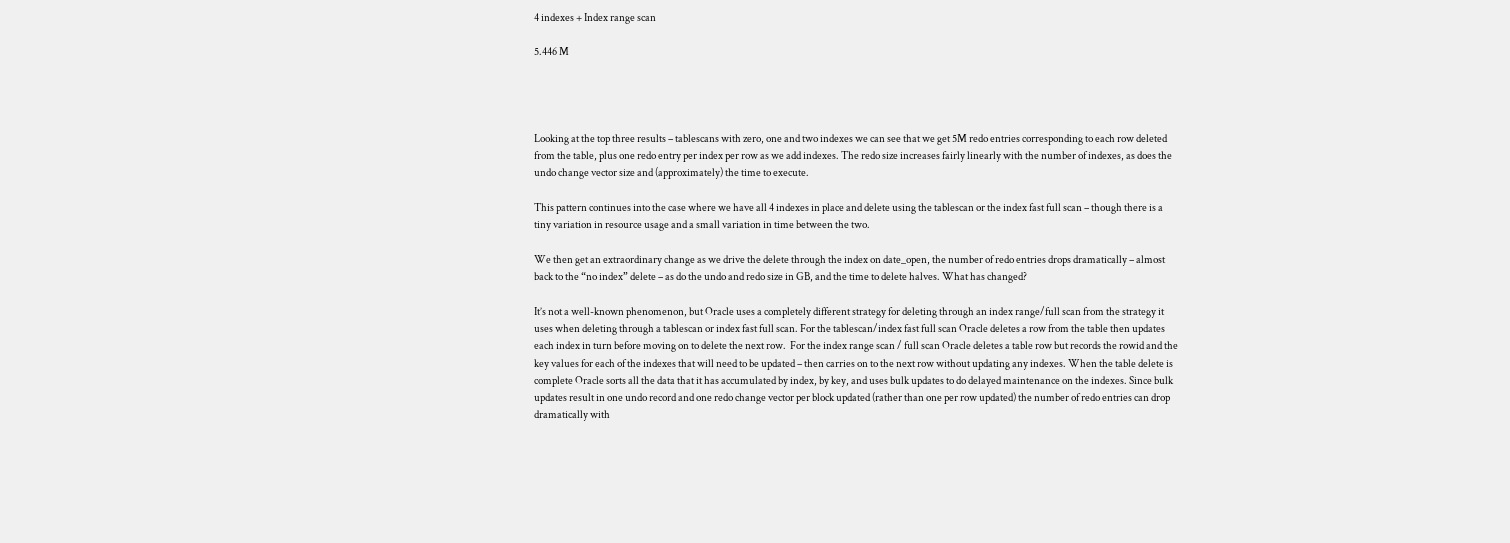4 indexes + Index range scan

5.446 M




Looking at the top three results – tablescans with zero, one and two indexes we can see that we get 5M redo entries corresponding to each row deleted from the table, plus one redo entry per index per row as we add indexes. The redo size increases fairly linearly with the number of indexes, as does the undo change vector size and (approximately) the time to execute.

This pattern continues into the case where we have all 4 indexes in place and delete using the tablescan or the index fast full scan – though there is a tiny variation in resource usage and a small variation in time between the two.

We then get an extraordinary change as we drive the delete through the index on date_open, the number of redo entries drops dramatically – almost back to the “no index” delete – as do the undo and redo size in GB, and the time to delete halves. What has changed?

It’s not a well-known phenomenon, but Oracle uses a completely different strategy for deleting through an index range/full scan from the strategy it uses when deleting through a tablescan or index fast full scan. For the tablescan/index fast full scan Oracle deletes a row from the table then updates each index in turn before moving on to delete the next row.  For the index range scan / full scan Oracle deletes a table row but records the rowid and the key values for each of the indexes that will need to be updated – then carries on to the next row without updating any indexes. When the table delete is complete Oracle sorts all the data that it has accumulated by index, by key, and uses bulk updates to do delayed maintenance on the indexes. Since bulk updates result in one undo record and one redo change vector per block updated (rather than one per row updated) the number of redo entries can drop dramatically with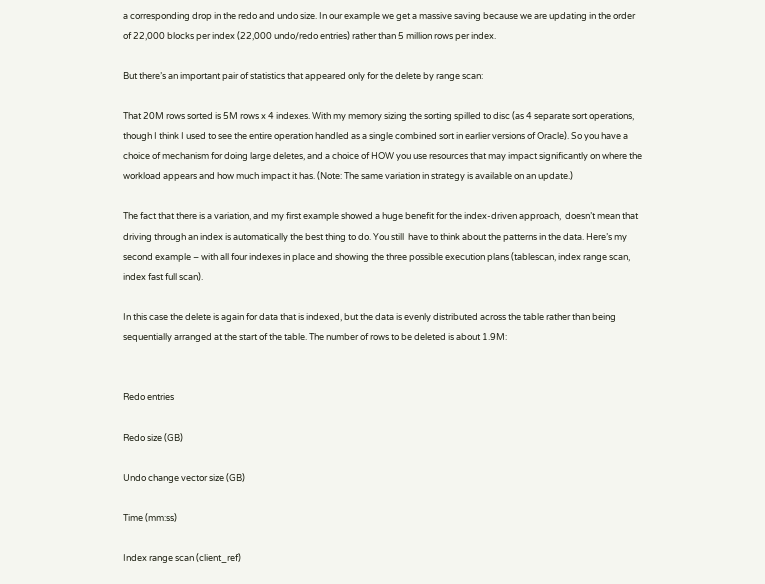a corresponding drop in the redo and undo size. In our example we get a massive saving because we are updating in the order of 22,000 blocks per index (22,000 undo/redo entries) rather than 5 million rows per index.

But there’s an important pair of statistics that appeared only for the delete by range scan:

That 20M rows sorted is 5M rows x 4 indexes. With my memory sizing the sorting spilled to disc (as 4 separate sort operations, though I think I used to see the entire operation handled as a single combined sort in earlier versions of Oracle). So you have a choice of mechanism for doing large deletes, and a choice of HOW you use resources that may impact significantly on where the workload appears and how much impact it has. (Note: The same variation in strategy is available on an update.)

The fact that there is a variation, and my first example showed a huge benefit for the index-driven approach,  doesn’t mean that driving through an index is automatically the best thing to do. You still  have to think about the patterns in the data. Here’s my second example – with all four indexes in place and showing the three possible execution plans (tablescan, index range scan, index fast full scan).

In this case the delete is again for data that is indexed, but the data is evenly distributed across the table rather than being sequentially arranged at the start of the table. The number of rows to be deleted is about 1.9M:


Redo entries

Redo size (GB)

Undo change vector size (GB)

Time (mm:ss)

Index range scan (client_ref)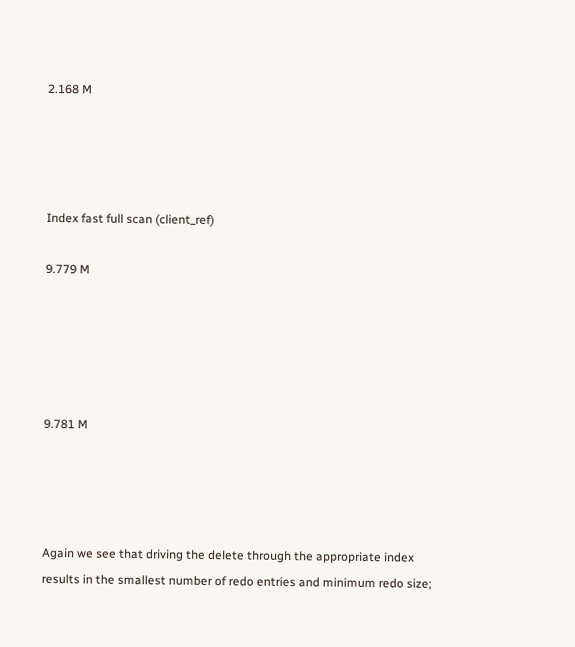2.168 M




Index fast full scan (client_ref)

9.779 M





9.781 M




Again we see that driving the delete through the appropriate index results in the smallest number of redo entries and minimum redo size;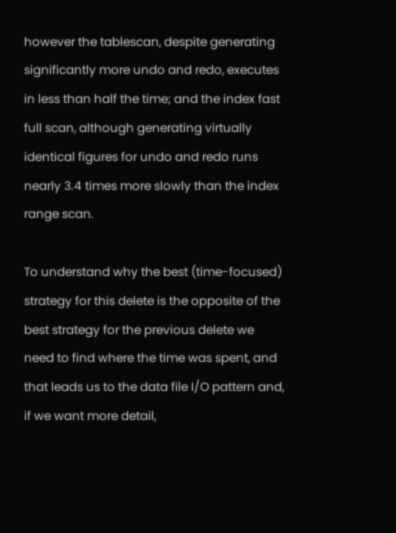however the tablescan, despite generating significantly more undo and redo, executes in less than half the time; and the index fast full scan, although generating virtually identical figures for undo and redo runs nearly 3.4 times more slowly than the index range scan.

To understand why the best (time-focused) strategy for this delete is the opposite of the best strategy for the previous delete we need to find where the time was spent, and that leads us to the data file I/O pattern and, if we want more detail,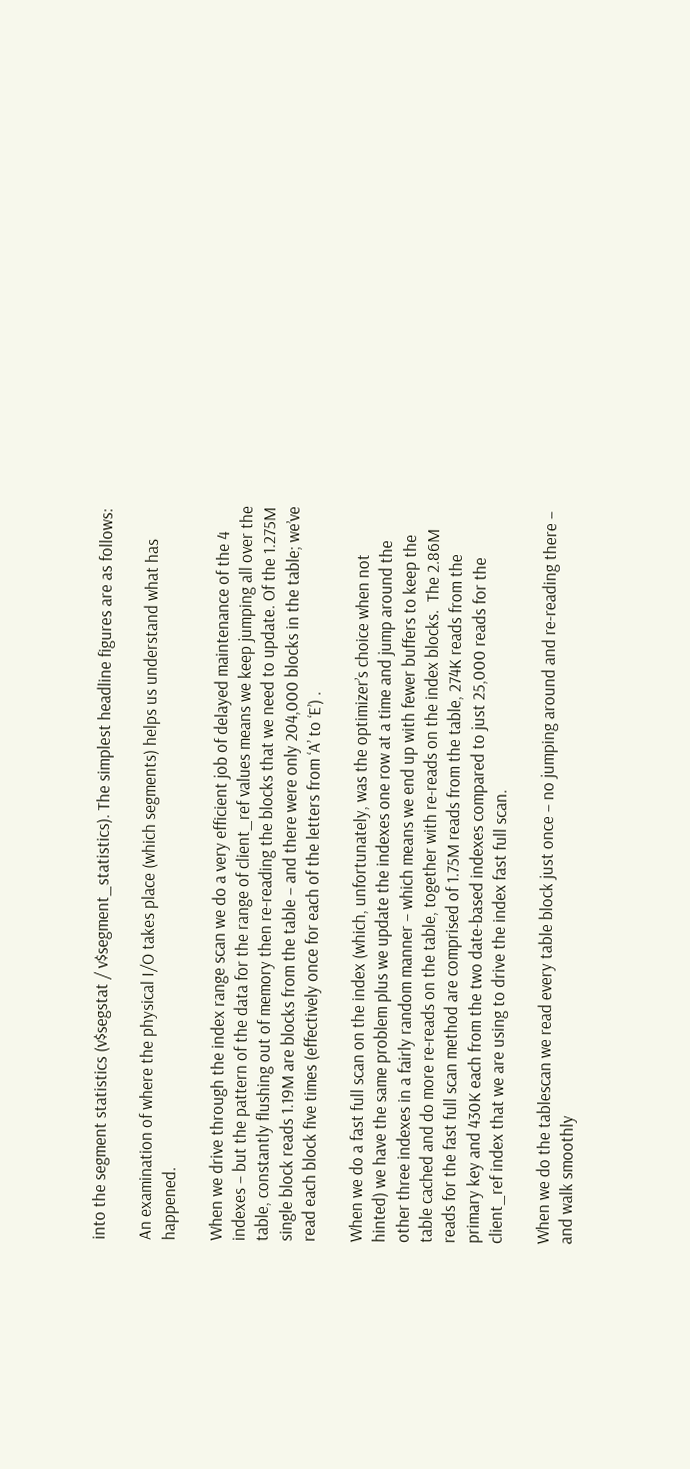into the segment statistics (v$segstat / v$segment_statistics). The simplest headline figures are as follows:

An examination of where the physical I/O takes place (which segments) helps us understand what has happened.

When we drive through the index range scan we do a very efficient job of delayed maintenance of the 4 indexes – but the pattern of the data for the range of client_ref values means we keep jumping all over the table, constantly flushing out of memory then re-reading the blocks that we need to update. Of the 1.275M single block reads 1.19M are blocks from the table – and there were only 204,000 blocks in the table; we’ve read each block five times (effectively once for each of the letters from ‘A’ to ‘E’) .

When we do a fast full scan on the index (which, unfortunately, was the optimizer’s choice when not hinted) we have the same problem plus we update the indexes one row at a time and jump around the other three indexes in a fairly random manner – which means we end up with fewer buffers to keep the table cached and do more re-reads on the table, together with re-reads on the index blocks.  The 2.86M reads for the fast full scan method are comprised of 1.75M reads from the table, 274K reads from the primary key and 430K each from the two date-based indexes compared to just 25,000 reads for the client_ref index that we are using to drive the index fast full scan.

When we do the tablescan we read every table block just once – no jumping around and re-reading there – and walk smoothly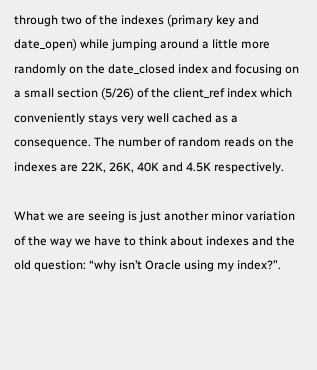through two of the indexes (primary key and date_open) while jumping around a little more randomly on the date_closed index and focusing on a small section (5/26) of the client_ref index which conveniently stays very well cached as a consequence. The number of random reads on the indexes are 22K, 26K, 40K and 4.5K respectively.

What we are seeing is just another minor variation of the way we have to think about indexes and the old question: “why isn’t Oracle using my index?”.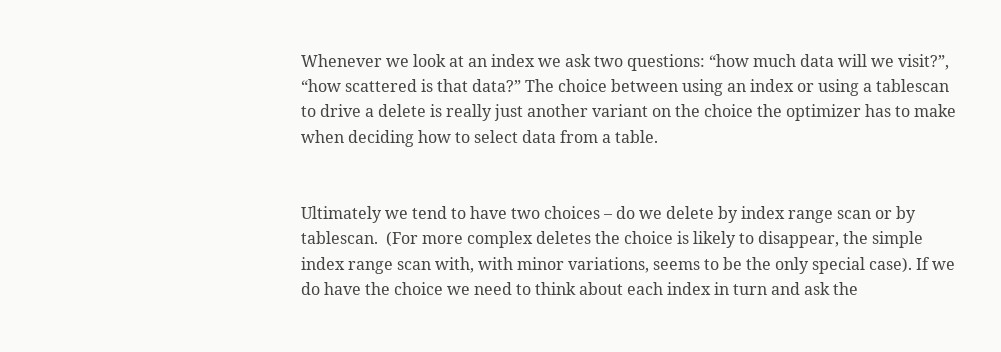Whenever we look at an index we ask two questions: “how much data will we visit?”, “how scattered is that data?” The choice between using an index or using a tablescan to drive a delete is really just another variant on the choice the optimizer has to make when deciding how to select data from a table.


Ultimately we tend to have two choices – do we delete by index range scan or by tablescan.  (For more complex deletes the choice is likely to disappear, the simple index range scan with, with minor variations, seems to be the only special case). If we do have the choice we need to think about each index in turn and ask the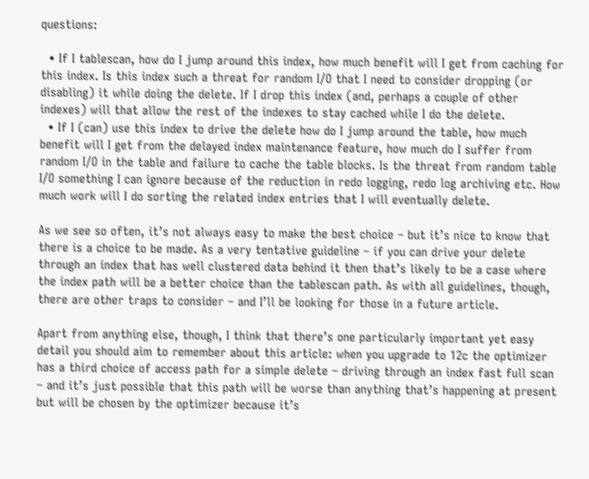questions:

  • If I tablescan, how do I jump around this index, how much benefit will I get from caching for this index. Is this index such a threat for random I/O that I need to consider dropping (or disabling) it while doing the delete. If I drop this index (and, perhaps a couple of other indexes) will that allow the rest of the indexes to stay cached while I do the delete.
  • If I (can) use this index to drive the delete how do I jump around the table, how much benefit will I get from the delayed index maintenance feature, how much do I suffer from random I/O in the table and failure to cache the table blocks. Is the threat from random table I/O something I can ignore because of the reduction in redo logging, redo log archiving etc. How much work will I do sorting the related index entries that I will eventually delete.

As we see so often, it’s not always easy to make the best choice – but it’s nice to know that there is a choice to be made. As a very tentative guideline – if you can drive your delete through an index that has well clustered data behind it then that’s likely to be a case where the index path will be a better choice than the tablescan path. As with all guidelines, though, there are other traps to consider – and I’ll be looking for those in a future article.

Apart from anything else, though, I think that there’s one particularly important yet easy detail you should aim to remember about this article: when you upgrade to 12c the optimizer has a third choice of access path for a simple delete – driving through an index fast full scan – and it’s just possible that this path will be worse than anything that’s happening at present but will be chosen by the optimizer because it’s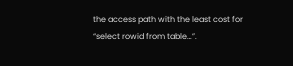the access path with the least cost for “select rowid from table…”.